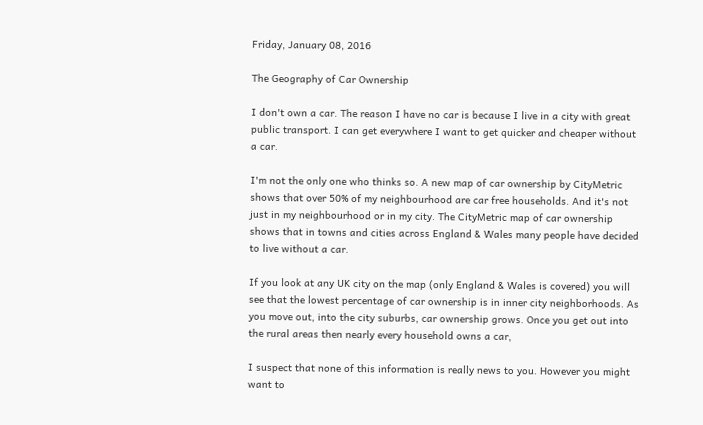Friday, January 08, 2016

The Geography of Car Ownership

I don't own a car. The reason I have no car is because I live in a city with great public transport. I can get everywhere I want to get quicker and cheaper without a car.

I'm not the only one who thinks so. A new map of car ownership by CityMetric shows that over 50% of my neighbourhood are car free households. And it's not just in my neighbourhood or in my city. The CityMetric map of car ownership shows that in towns and cities across England & Wales many people have decided to live without a car.

If you look at any UK city on the map (only England & Wales is covered) you will see that the lowest percentage of car ownership is in inner city neighborhoods. As you move out, into the city suburbs, car ownership grows. Once you get out into the rural areas then nearly every household owns a car,

I suspect that none of this information is really news to you. However you might want to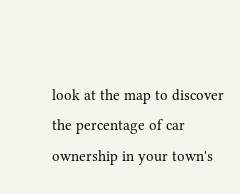look at the map to discover the percentage of car ownership in your town's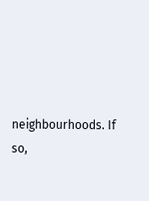neighbourhoods. If so,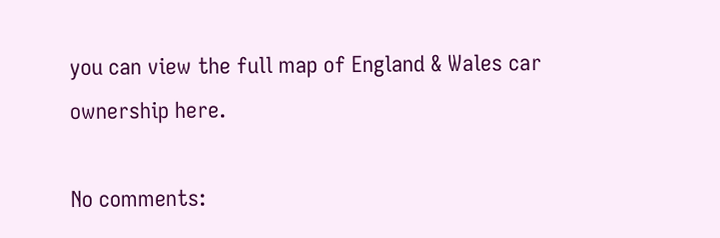you can view the full map of England & Wales car ownership here.

No comments: